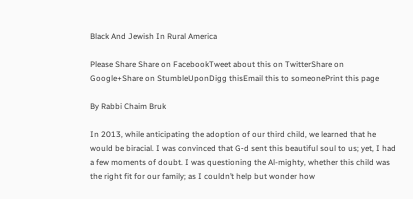Black And Jewish In Rural America

Please Share Share on FacebookTweet about this on TwitterShare on Google+Share on StumbleUponDigg thisEmail this to someonePrint this page

By Rabbi Chaim Bruk

In 2013, while anticipating the adoption of our third child, we learned that he would be biracial. I was convinced that G‑d sent this beautiful soul to us; yet, I had a few moments of doubt. I was questioning the Al-mighty, whether this child was the right fit for our family; as I couldn’t help but wonder how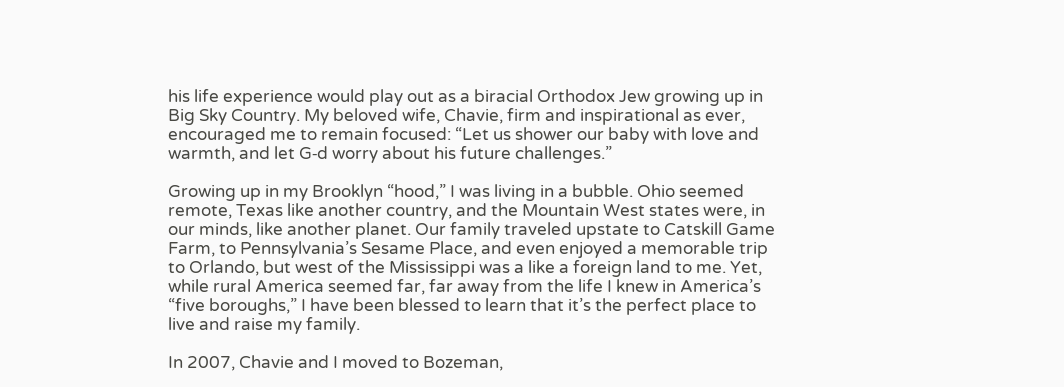his life experience would play out as a biracial Orthodox Jew growing up in Big Sky Country. My beloved wife, Chavie, firm and inspirational as ever, encouraged me to remain focused: “Let us shower our baby with love and warmth, and let G‑d worry about his future challenges.”

Growing up in my Brooklyn “hood,” I was living in a bubble. Ohio seemed remote, Texas like another country, and the Mountain West states were, in our minds, like another planet. Our family traveled upstate to Catskill Game Farm, to Pennsylvania’s Sesame Place, and even enjoyed a memorable trip to Orlando, but west of the Mississippi was a like a foreign land to me. Yet, while rural America seemed far, far away from the life I knew in America’s “five boroughs,” I have been blessed to learn that it’s the perfect place to live and raise my family.

In 2007, Chavie and I moved to Bozeman,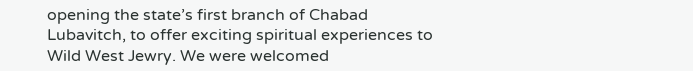opening the state’s first branch of Chabad Lubavitch, to offer exciting spiritual experiences to Wild West Jewry. We were welcomed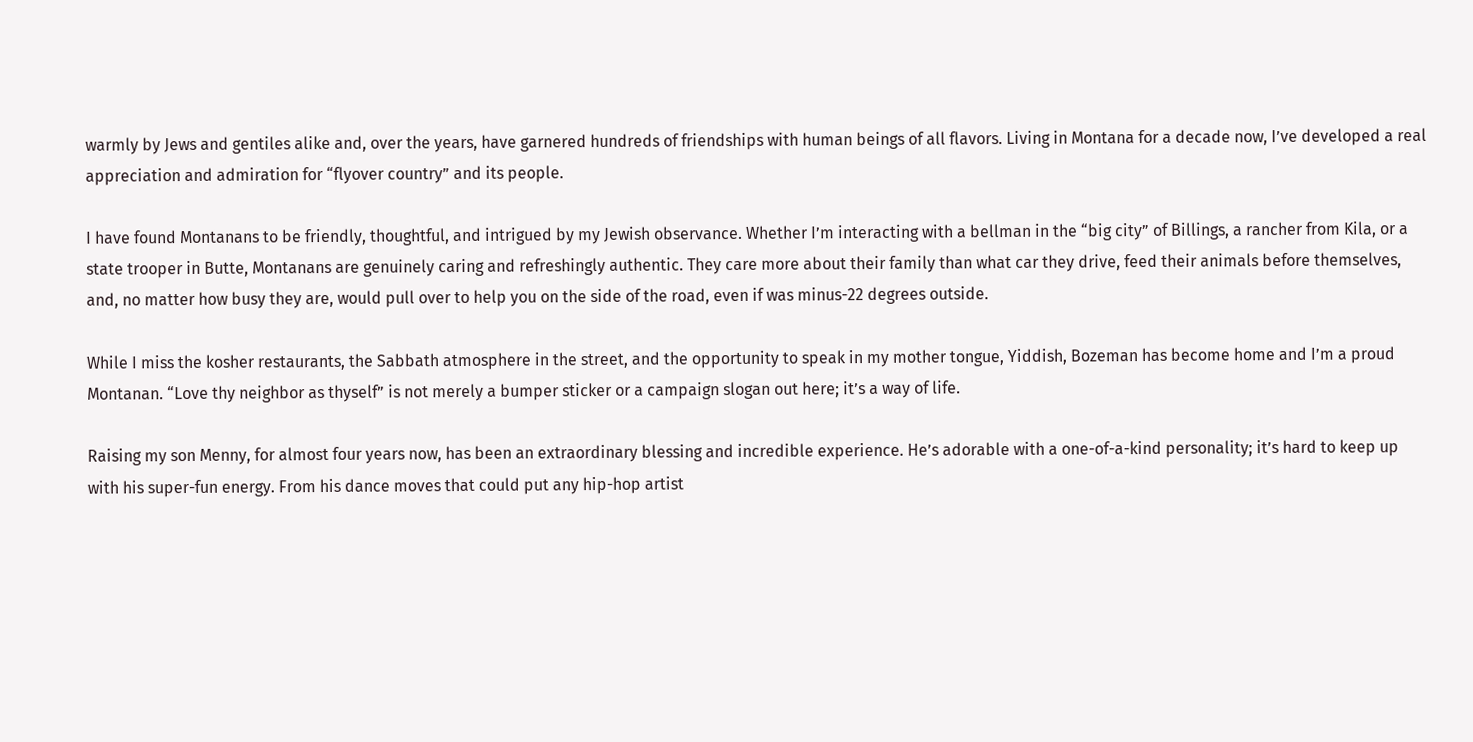warmly by Jews and gentiles alike and, over the years, have garnered hundreds of friendships with human beings of all flavors. Living in Montana for a decade now, I’ve developed a real appreciation and admiration for “flyover country” and its people.

I have found Montanans to be friendly, thoughtful, and intrigued by my Jewish observance. Whether I’m interacting with a bellman in the “big city” of Billings, a rancher from Kila, or a state trooper in Butte, Montanans are genuinely caring and refreshingly authentic. They care more about their family than what car they drive, feed their animals before themselves, and, no matter how busy they are, would pull over to help you on the side of the road, even if was minus-22 degrees outside.

While I miss the kosher restaurants, the Sabbath atmosphere in the street, and the opportunity to speak in my mother tongue, Yiddish, Bozeman has become home and I’m a proud Montanan. “Love thy neighbor as thyself” is not merely a bumper sticker or a campaign slogan out here; it’s a way of life.

Raising my son Menny, for almost four years now, has been an extraordinary blessing and incredible experience. He’s adorable with a one-of-a-kind personality; it’s hard to keep up with his super-fun energy. From his dance moves that could put any hip-hop artist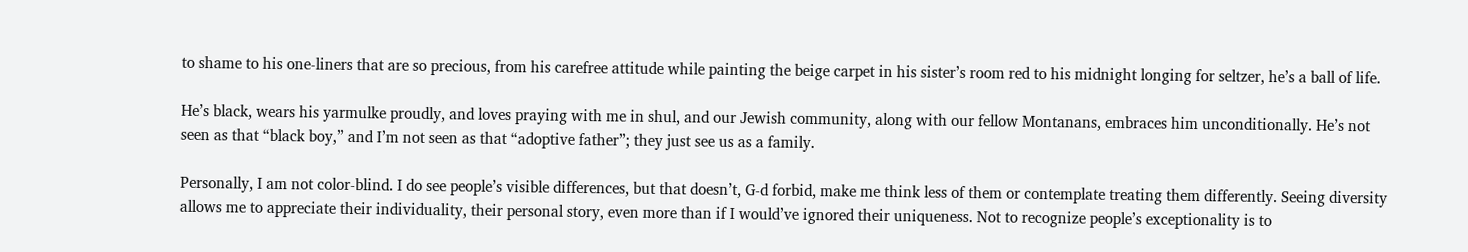to shame to his one-liners that are so precious, from his carefree attitude while painting the beige carpet in his sister’s room red to his midnight longing for seltzer, he’s a ball of life.

He’s black, wears his yarmulke proudly, and loves praying with me in shul, and our Jewish community, along with our fellow Montanans, embraces him unconditionally. He’s not seen as that “black boy,” and I’m not seen as that “adoptive father”; they just see us as a family.

Personally, I am not color-blind. I do see people’s visible differences, but that doesn’t, G‑d forbid, make me think less of them or contemplate treating them differently. Seeing diversity allows me to appreciate their individuality, their personal story, even more than if I would’ve ignored their uniqueness. Not to recognize people’s exceptionality is to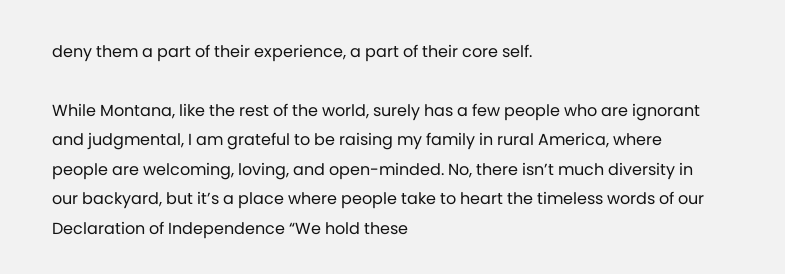deny them a part of their experience, a part of their core self.

While Montana, like the rest of the world, surely has a few people who are ignorant and judgmental, I am grateful to be raising my family in rural America, where people are welcoming, loving, and open-minded. No, there isn’t much diversity in our backyard, but it’s a place where people take to heart the timeless words of our Declaration of Independence “We hold these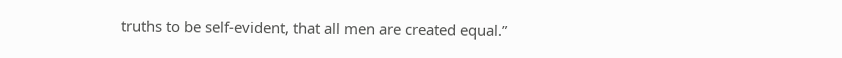truths to be self-evident, that all men are created equal.”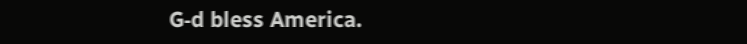G‑d bless America.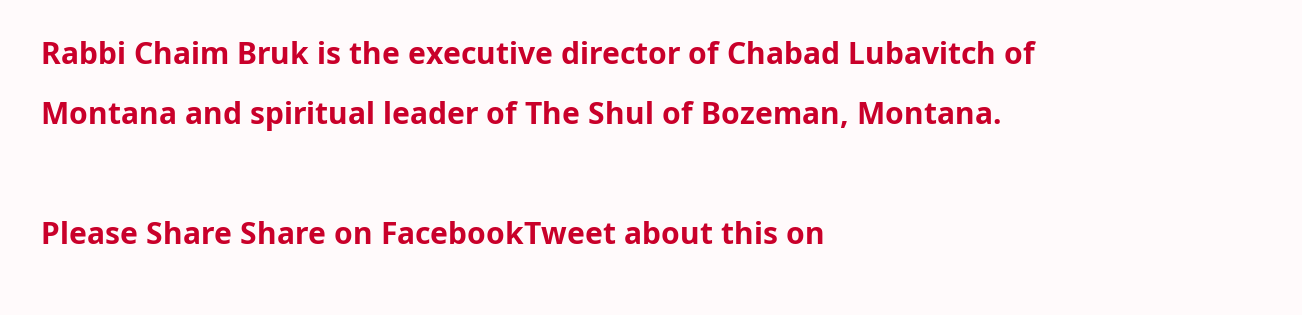Rabbi Chaim Bruk is the executive director of Chabad Lubavitch of Montana and spiritual leader of The Shul of Bozeman, Montana.

Please Share Share on FacebookTweet about this on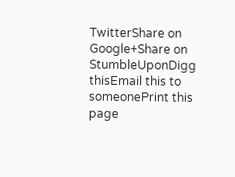TwitterShare on Google+Share on StumbleUponDigg thisEmail this to someonePrint this page